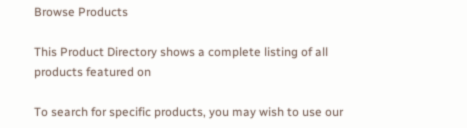Browse Products

This Product Directory shows a complete listing of all products featured on

To search for specific products, you may wish to use our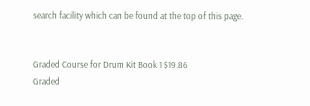search facility which can be found at the top of this page.


Graded Course for Drum Kit Book 1 $19.86
Graded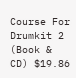Course For Drumkit 2 (Book & CD) $19.86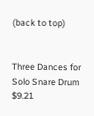(back to top)


Three Dances for Solo Snare Drum $9.21